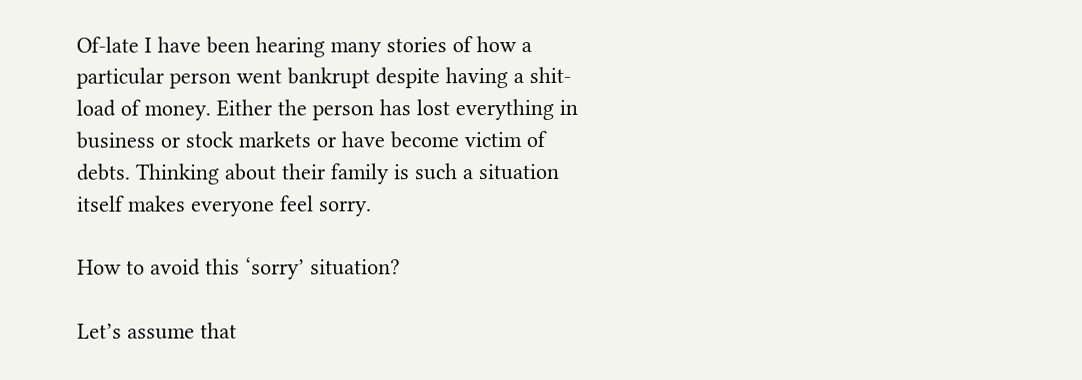Of-late I have been hearing many stories of how a particular person went bankrupt despite having a shit-load of money. Either the person has lost everything in business or stock markets or have become victim of debts. Thinking about their family is such a situation itself makes everyone feel sorry.

How to avoid this ‘sorry’ situation?

Let’s assume that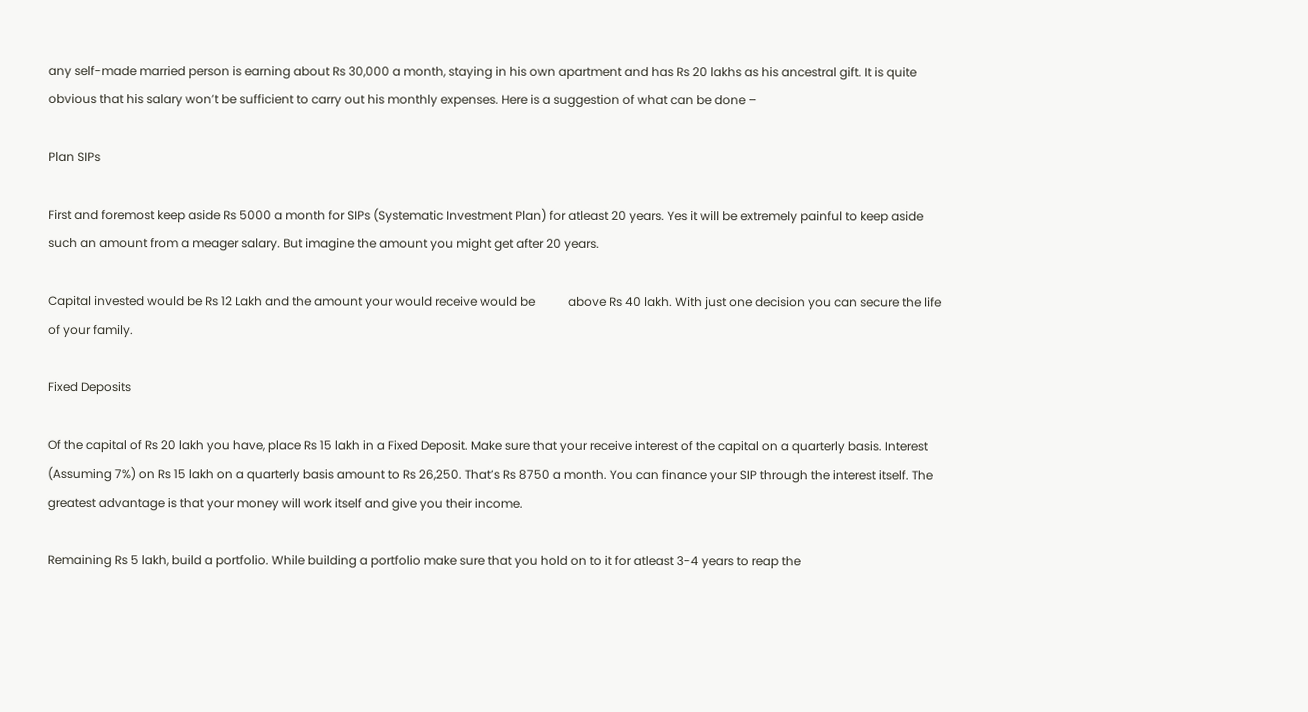any self-made married person is earning about Rs 30,000 a month, staying in his own apartment and has Rs 20 lakhs as his ancestral gift. It is quite obvious that his salary won’t be sufficient to carry out his monthly expenses. Here is a suggestion of what can be done –

Plan SIPs

First and foremost keep aside Rs 5000 a month for SIPs (Systematic Investment Plan) for atleast 20 years. Yes it will be extremely painful to keep aside such an amount from a meager salary. But imagine the amount you might get after 20 years.

Capital invested would be Rs 12 Lakh and the amount your would receive would be           above Rs 40 lakh. With just one decision you can secure the life of your family.

Fixed Deposits

Of the capital of Rs 20 lakh you have, place Rs 15 lakh in a Fixed Deposit. Make sure that your receive interest of the capital on a quarterly basis. Interest (Assuming 7%) on Rs 15 lakh on a quarterly basis amount to Rs 26,250. That’s Rs 8750 a month. You can finance your SIP through the interest itself. The greatest advantage is that your money will work itself and give you their income.

Remaining Rs 5 lakh, build a portfolio. While building a portfolio make sure that you hold on to it for atleast 3-4 years to reap the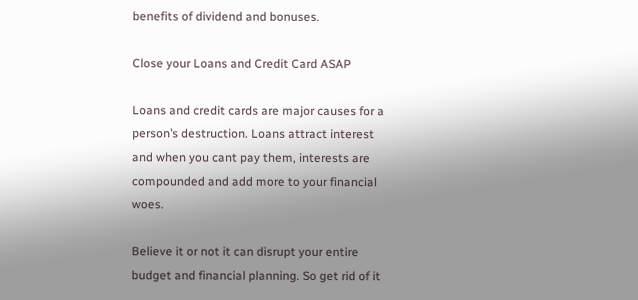benefits of dividend and bonuses.

Close your Loans and Credit Card ASAP

Loans and credit cards are major causes for a person’s destruction. Loans attract interest and when you cant pay them, interests are compounded and add more to your financial woes.

Believe it or not it can disrupt your entire budget and financial planning. So get rid of it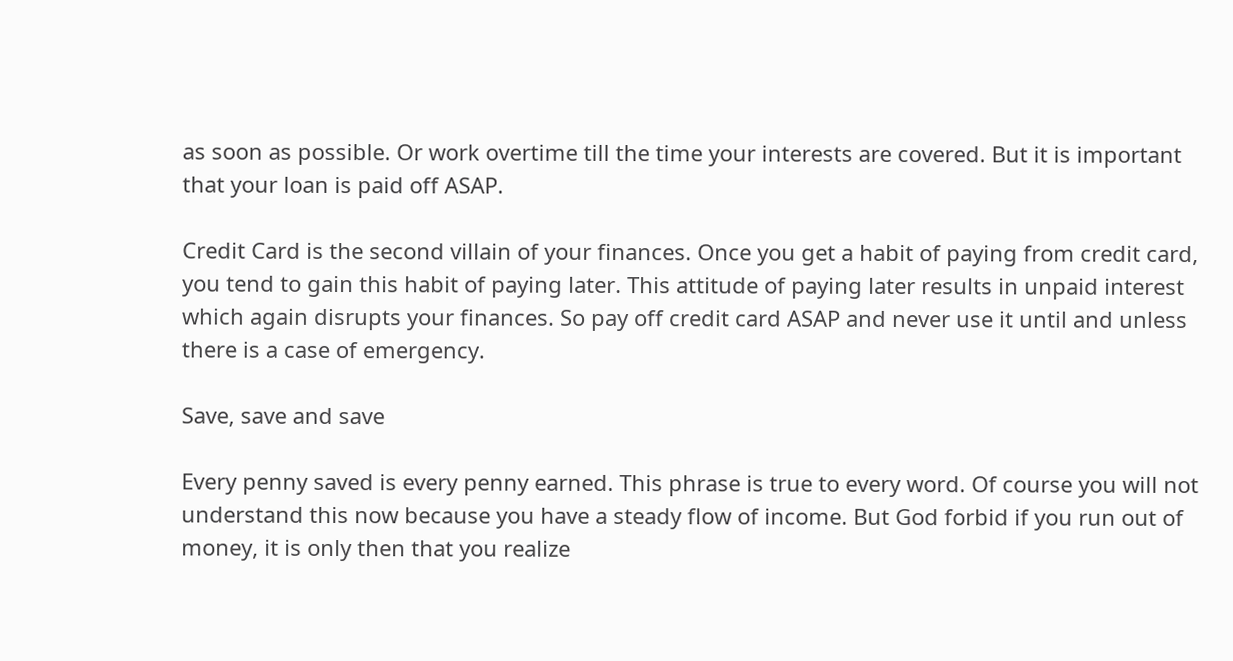as soon as possible. Or work overtime till the time your interests are covered. But it is important that your loan is paid off ASAP.

Credit Card is the second villain of your finances. Once you get a habit of paying from credit card, you tend to gain this habit of paying later. This attitude of paying later results in unpaid interest which again disrupts your finances. So pay off credit card ASAP and never use it until and unless there is a case of emergency.

Save, save and save

Every penny saved is every penny earned. This phrase is true to every word. Of course you will not understand this now because you have a steady flow of income. But God forbid if you run out of money, it is only then that you realize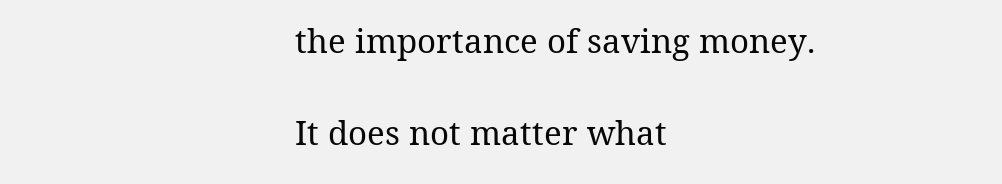the importance of saving money.

It does not matter what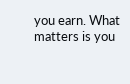you earn. What matters is you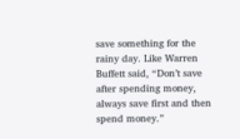save something for the rainy day. Like Warren Buffett said, “Don’t save after spending money, always save first and then spend money.”